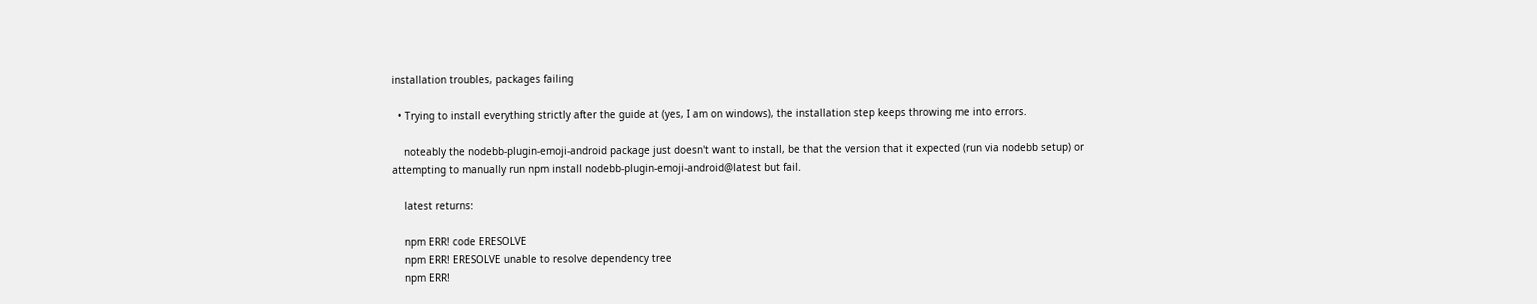installation troubles, packages failing

  • Trying to install everything strictly after the guide at (yes, I am on windows), the installation step keeps throwing me into errors.

    noteably the nodebb-plugin-emoji-android package just doesn't want to install, be that the version that it expected (run via nodebb setup) or attempting to manually run npm install nodebb-plugin-emoji-android@latest but fail.

    latest returns:

    npm ERR! code ERESOLVE
    npm ERR! ERESOLVE unable to resolve dependency tree
    npm ERR!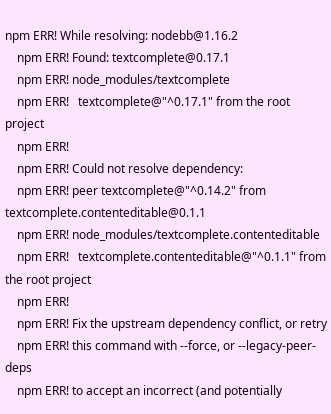npm ERR! While resolving: nodebb@1.16.2
    npm ERR! Found: textcomplete@0.17.1
    npm ERR! node_modules/textcomplete
    npm ERR!   textcomplete@"^0.17.1" from the root project
    npm ERR!
    npm ERR! Could not resolve dependency:
    npm ERR! peer textcomplete@"^0.14.2" from textcomplete.contenteditable@0.1.1
    npm ERR! node_modules/textcomplete.contenteditable
    npm ERR!   textcomplete.contenteditable@"^0.1.1" from the root project
    npm ERR!
    npm ERR! Fix the upstream dependency conflict, or retry
    npm ERR! this command with --force, or --legacy-peer-deps
    npm ERR! to accept an incorrect (and potentially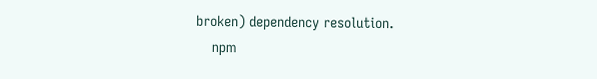broken) dependency resolution.
    npm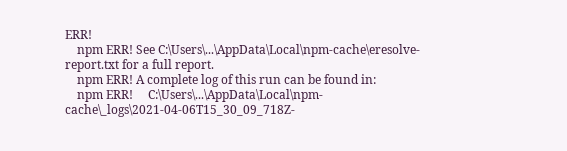ERR!
    npm ERR! See C:\Users\...\AppData\Local\npm-cache\eresolve-report.txt for a full report.
    npm ERR! A complete log of this run can be found in:
    npm ERR!     C:\Users\...\AppData\Local\npm-cache\_logs\2021-04-06T15_30_09_718Z-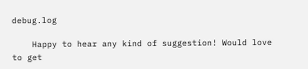debug.log

    Happy to hear any kind of suggestion! Would love to get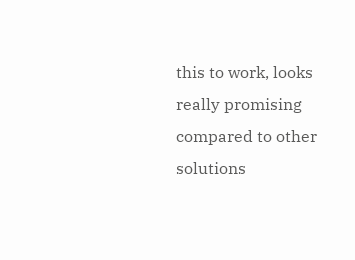this to work, looks really promising compared to other solutions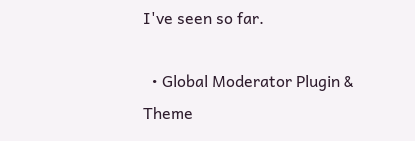I've seen so far.

  • Global Moderator Plugin & Theme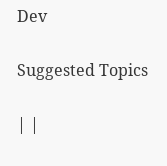Dev

Suggested Topics

| |